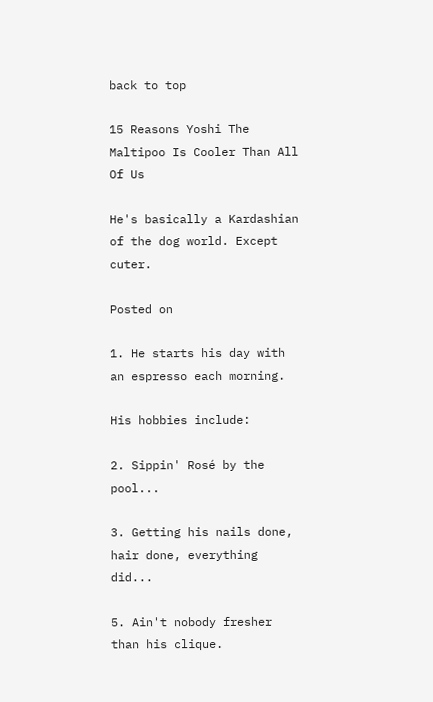back to top

15 Reasons Yoshi The Maltipoo Is Cooler Than All Of Us

He's basically a Kardashian of the dog world. Except cuter.

Posted on

1. He starts his day with an espresso each morning.

His hobbies include:

2. Sippin' Rosé by the pool...

3. Getting his nails done, hair done, everything did...

5. Ain't nobody fresher than his clique.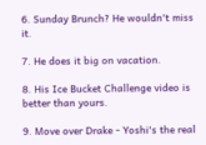6. Sunday Brunch? He wouldn't miss it.

7. He does it big on vacation.

8. His Ice Bucket Challenge video is better than yours.

9. Move over Drake - Yoshi's the real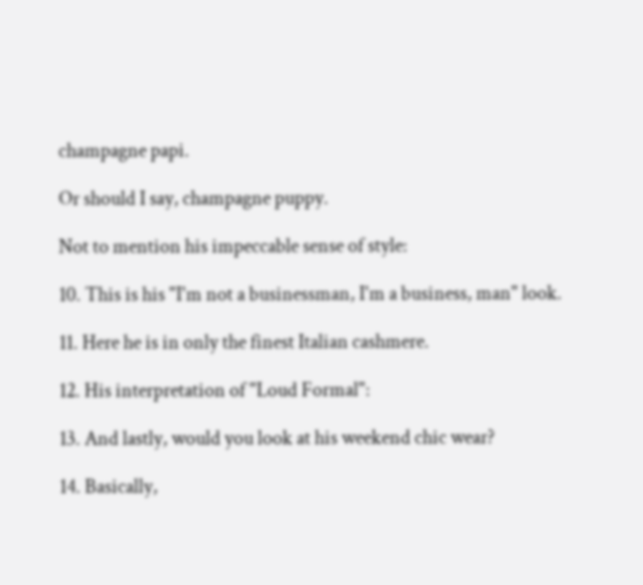champagne papi.

Or should I say, champagne puppy.

Not to mention his impeccable sense of style:

10. This is his "I'm not a businessman, I'm a business, man" look.

11. Here he is in only the finest Italian cashmere.

12. His interpretation of "Loud Formal":

13. And lastly, would you look at his weekend chic wear?

14. Basically,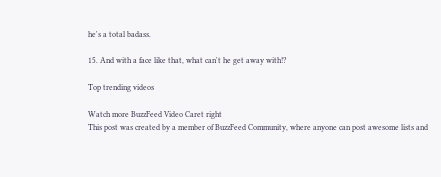he's a total badass.

15. And with a face like that, what can't he get away with!?

Top trending videos

Watch more BuzzFeed Video Caret right
This post was created by a member of BuzzFeed Community, where anyone can post awesome lists and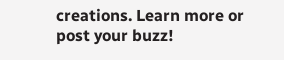creations. Learn more or post your buzz!